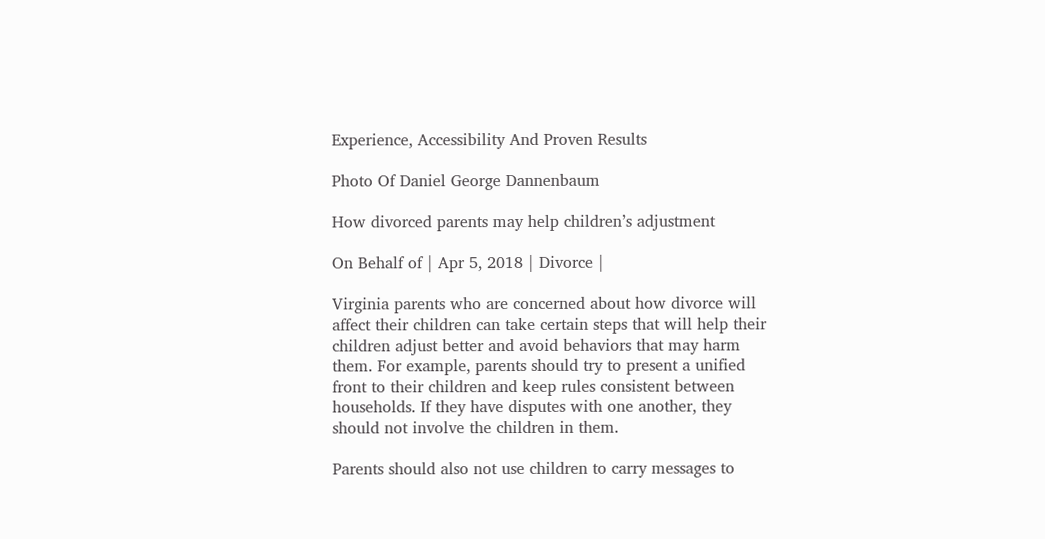Experience, Accessibility And Proven Results

Photo Of Daniel George Dannenbaum

How divorced parents may help children’s adjustment

On Behalf of | Apr 5, 2018 | Divorce |

Virginia parents who are concerned about how divorce will affect their children can take certain steps that will help their children adjust better and avoid behaviors that may harm them. For example, parents should try to present a unified front to their children and keep rules consistent between households. If they have disputes with one another, they should not involve the children in them.

Parents should also not use children to carry messages to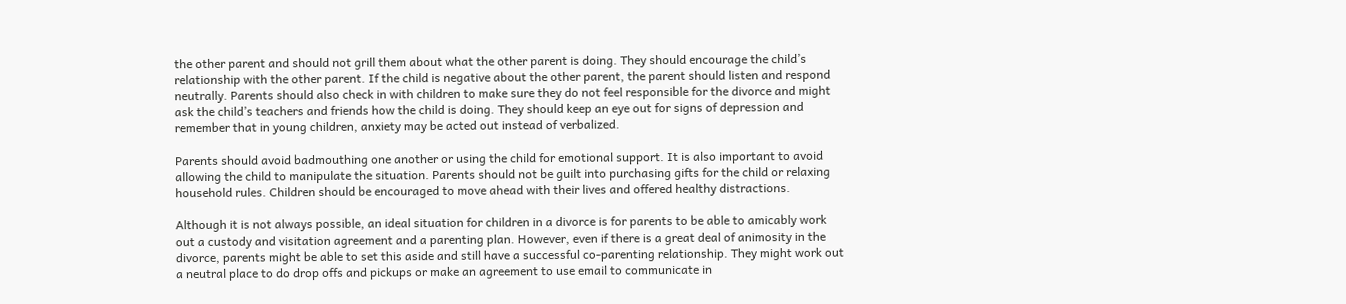the other parent and should not grill them about what the other parent is doing. They should encourage the child’s relationship with the other parent. If the child is negative about the other parent, the parent should listen and respond neutrally. Parents should also check in with children to make sure they do not feel responsible for the divorce and might ask the child’s teachers and friends how the child is doing. They should keep an eye out for signs of depression and remember that in young children, anxiety may be acted out instead of verbalized.

Parents should avoid badmouthing one another or using the child for emotional support. It is also important to avoid allowing the child to manipulate the situation. Parents should not be guilt into purchasing gifts for the child or relaxing household rules. Children should be encouraged to move ahead with their lives and offered healthy distractions.

Although it is not always possible, an ideal situation for children in a divorce is for parents to be able to amicably work out a custody and visitation agreement and a parenting plan. However, even if there is a great deal of animosity in the divorce, parents might be able to set this aside and still have a successful co-parenting relationship. They might work out a neutral place to do drop offs and pickups or make an agreement to use email to communicate in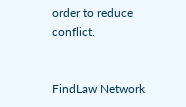order to reduce conflict.


FindLaw Network